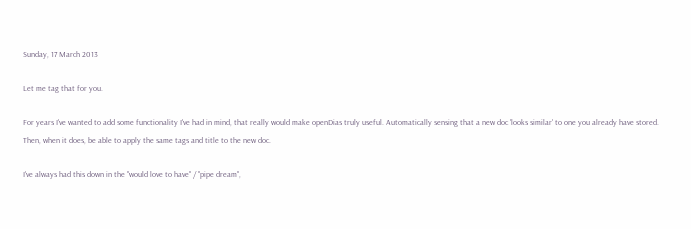Sunday, 17 March 2013

Let me tag that for you.

For years I've wanted to add some functionality I've had in mind, that really would make openDias truly useful. Automatically sensing that a new doc 'looks similar' to one you already have stored. Then, when it does, be able to apply the same tags and title to the new doc.

I've always had this down in the "would love to have" / "pipe dream",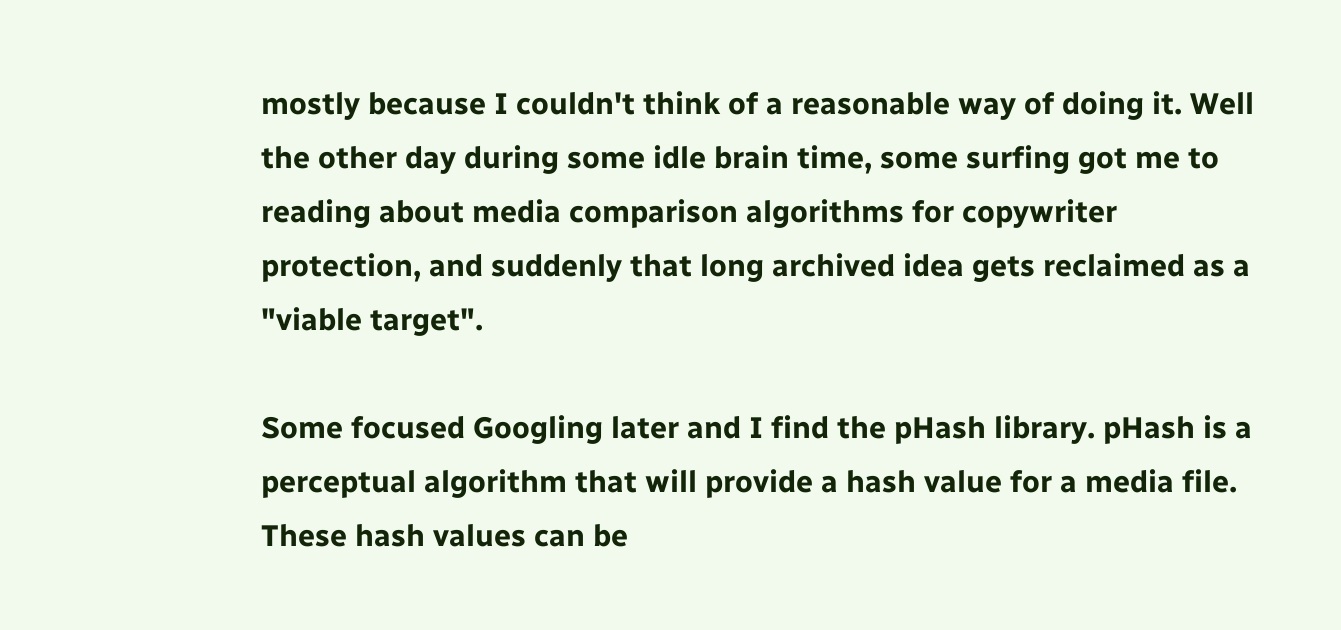mostly because I couldn't think of a reasonable way of doing it. Well the other day during some idle brain time, some surfing got me to reading about media comparison algorithms for copywriter protection, and suddenly that long archived idea gets reclaimed as a "viable target".

Some focused Googling later and I find the pHash library. pHash is a perceptual algorithm that will provide a hash value for a media file. These hash values can be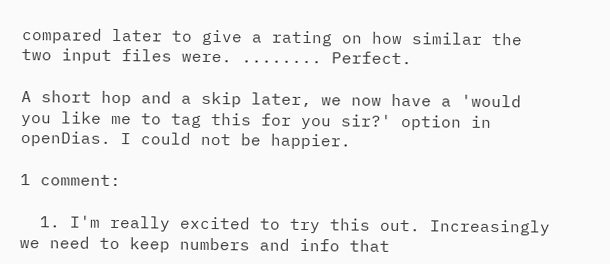compared later to give a rating on how similar the two input files were. ........ Perfect.

A short hop and a skip later, we now have a 'would you like me to tag this for you sir?' option in openDias. I could not be happier.

1 comment:

  1. I'm really excited to try this out. Increasingly we need to keep numbers and info that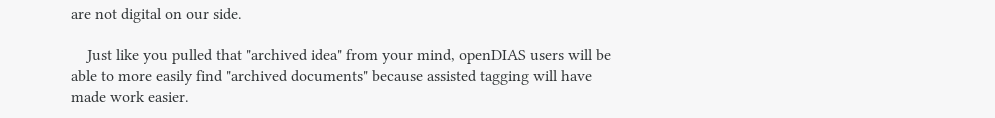are not digital on our side.

    Just like you pulled that "archived idea" from your mind, openDIAS users will be able to more easily find "archived documents" because assisted tagging will have made work easier.